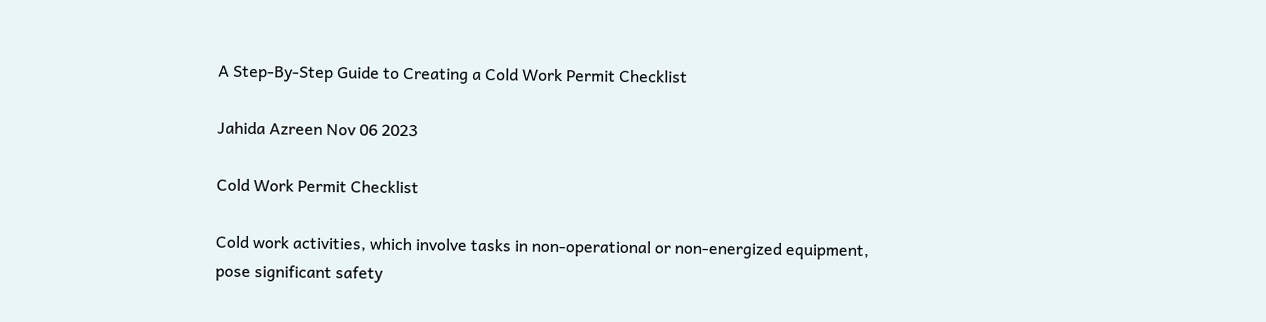A Step-By-Step Guide to Creating a Cold Work Permit Checklist

Jahida Azreen Nov 06 2023

Cold Work Permit Checklist

Cold work activities, which involve tasks in non-operational or non-energized equipment, pose significant safety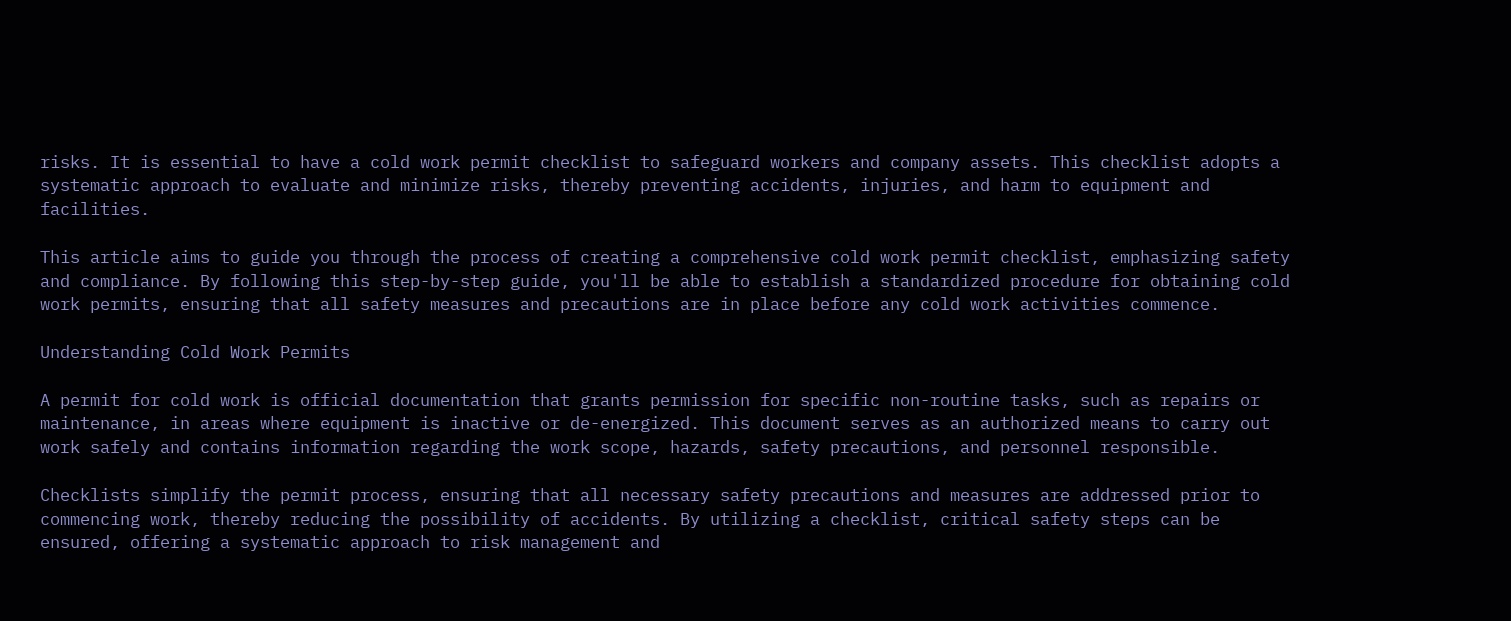risks. It is essential to have a cold work permit checklist to safeguard workers and company assets. This checklist adopts a systematic approach to evaluate and minimize risks, thereby preventing accidents, injuries, and harm to equipment and facilities.

This article aims to guide you through the process of creating a comprehensive cold work permit checklist, emphasizing safety and compliance. By following this step-by-step guide, you'll be able to establish a standardized procedure for obtaining cold work permits, ensuring that all safety measures and precautions are in place before any cold work activities commence.

Understanding Cold Work Permits

A permit for cold work is official documentation that grants permission for specific non-routine tasks, such as repairs or maintenance, in areas where equipment is inactive or de-energized. This document serves as an authorized means to carry out work safely and contains information regarding the work scope, hazards, safety precautions, and personnel responsible.

Checklists simplify the permit process, ensuring that all necessary safety precautions and measures are addressed prior to commencing work, thereby reducing the possibility of accidents. By utilizing a checklist, critical safety steps can be ensured, offering a systematic approach to risk management and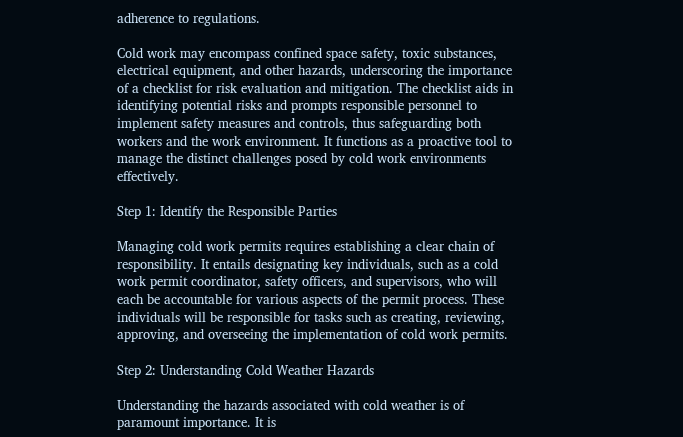adherence to regulations.

Cold work may encompass confined space safety, toxic substances, electrical equipment, and other hazards, underscoring the importance of a checklist for risk evaluation and mitigation. The checklist aids in identifying potential risks and prompts responsible personnel to implement safety measures and controls, thus safeguarding both workers and the work environment. It functions as a proactive tool to manage the distinct challenges posed by cold work environments effectively.

Step 1: Identify the Responsible Parties

Managing cold work permits requires establishing a clear chain of responsibility. It entails designating key individuals, such as a cold work permit coordinator, safety officers, and supervisors, who will each be accountable for various aspects of the permit process. These individuals will be responsible for tasks such as creating, reviewing, approving, and overseeing the implementation of cold work permits.

Step 2: Understanding Cold Weather Hazards

Understanding the hazards associated with cold weather is of paramount importance. It is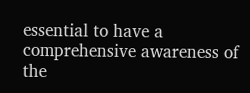essential to have a comprehensive awareness of the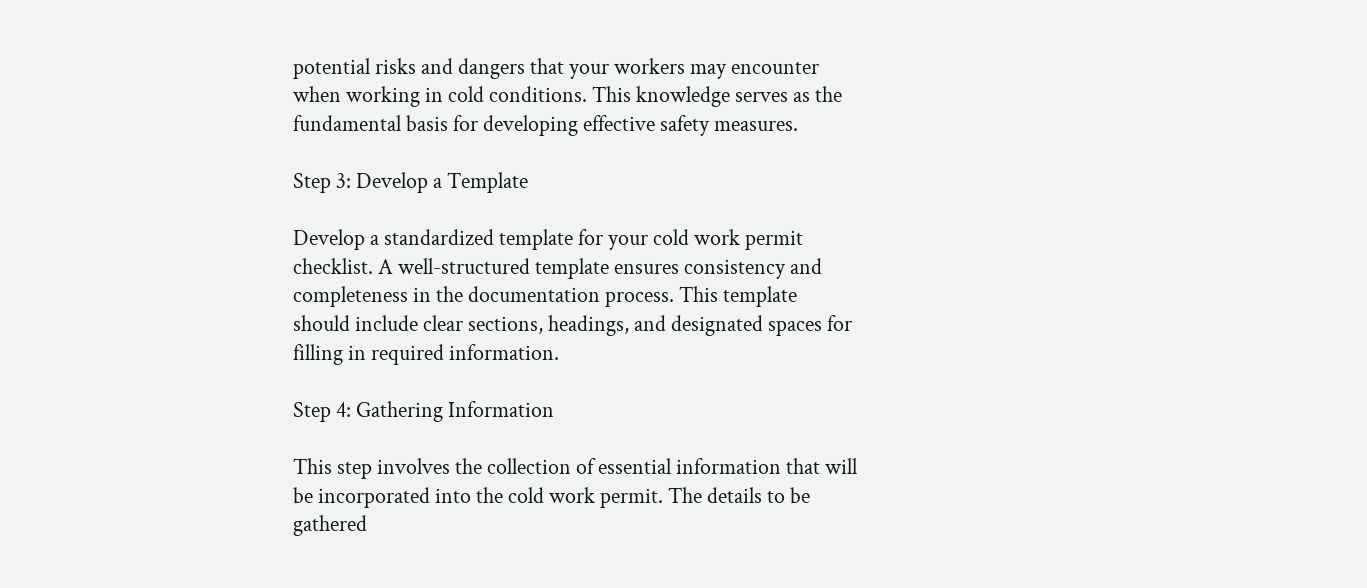potential risks and dangers that your workers may encounter when working in cold conditions. This knowledge serves as the fundamental basis for developing effective safety measures.

Step 3: Develop a Template

Develop a standardized template for your cold work permit checklist. A well-structured template ensures consistency and completeness in the documentation process. This template should include clear sections, headings, and designated spaces for filling in required information.

Step 4: Gathering Information

This step involves the collection of essential information that will be incorporated into the cold work permit. The details to be gathered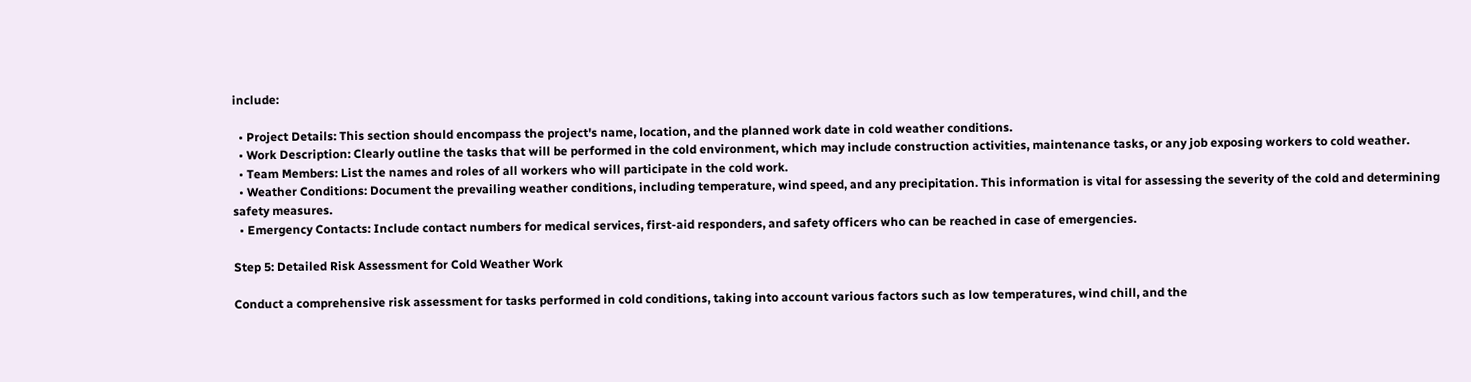include:

  • Project Details: This section should encompass the project's name, location, and the planned work date in cold weather conditions.
  • Work Description: Clearly outline the tasks that will be performed in the cold environment, which may include construction activities, maintenance tasks, or any job exposing workers to cold weather.
  • Team Members: List the names and roles of all workers who will participate in the cold work.
  • Weather Conditions: Document the prevailing weather conditions, including temperature, wind speed, and any precipitation. This information is vital for assessing the severity of the cold and determining safety measures.
  • Emergency Contacts: Include contact numbers for medical services, first-aid responders, and safety officers who can be reached in case of emergencies.

Step 5: Detailed Risk Assessment for Cold Weather Work

Conduct a comprehensive risk assessment for tasks performed in cold conditions, taking into account various factors such as low temperatures, wind chill, and the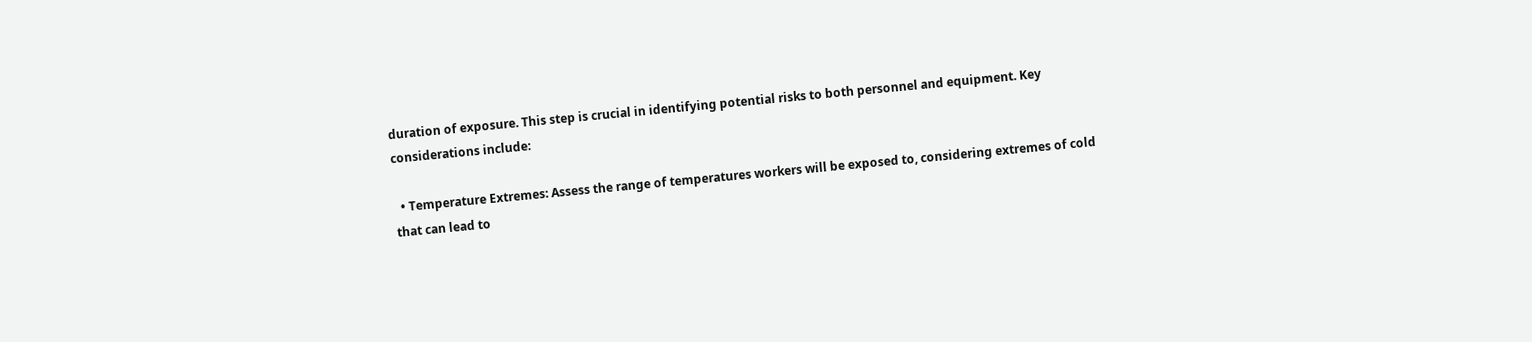duration of exposure. This step is crucial in identifying potential risks to both personnel and equipment. Key considerations include:

  • Temperature Extremes: Assess the range of temperatures workers will be exposed to, considering extremes of cold that can lead to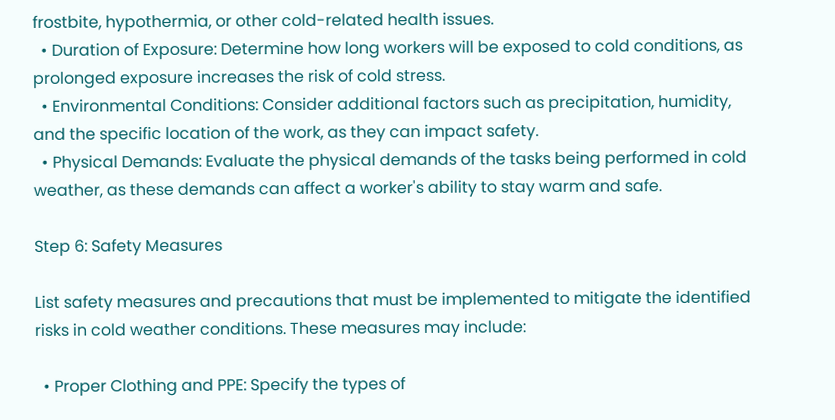frostbite, hypothermia, or other cold-related health issues.
  • Duration of Exposure: Determine how long workers will be exposed to cold conditions, as prolonged exposure increases the risk of cold stress.
  • Environmental Conditions: Consider additional factors such as precipitation, humidity, and the specific location of the work, as they can impact safety.
  • Physical Demands: Evaluate the physical demands of the tasks being performed in cold weather, as these demands can affect a worker's ability to stay warm and safe.

Step 6: Safety Measures

List safety measures and precautions that must be implemented to mitigate the identified risks in cold weather conditions. These measures may include:

  • Proper Clothing and PPE: Specify the types of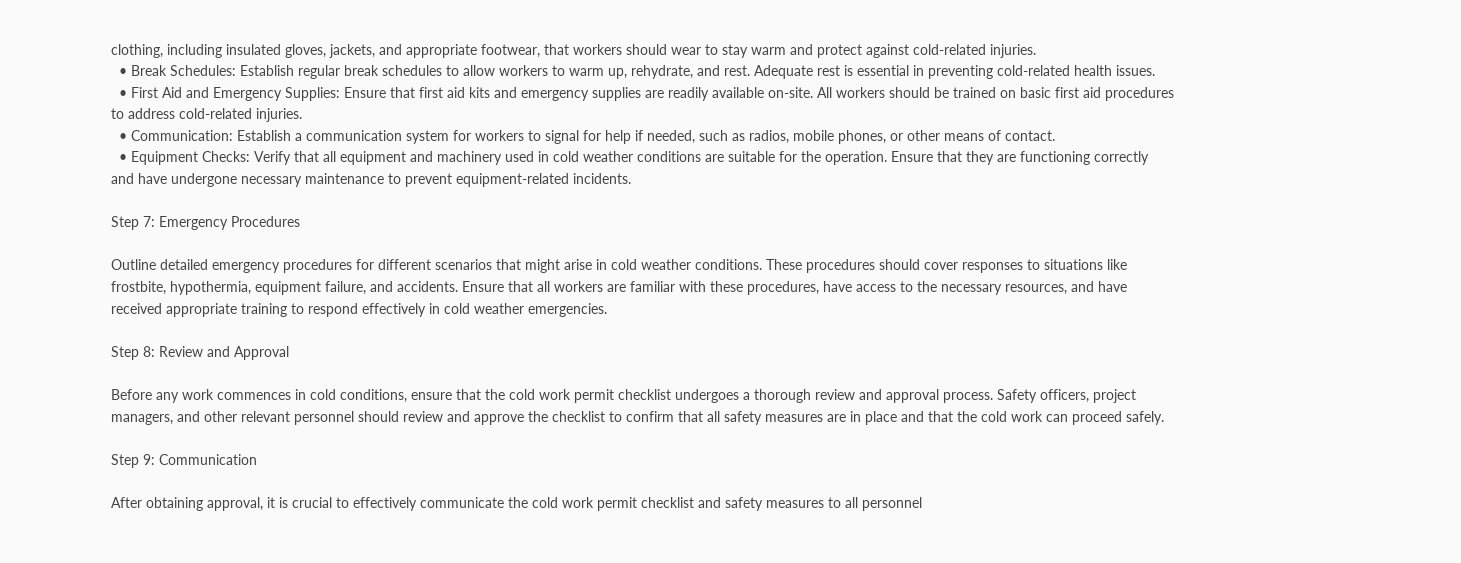clothing, including insulated gloves, jackets, and appropriate footwear, that workers should wear to stay warm and protect against cold-related injuries.
  • Break Schedules: Establish regular break schedules to allow workers to warm up, rehydrate, and rest. Adequate rest is essential in preventing cold-related health issues.
  • First Aid and Emergency Supplies: Ensure that first aid kits and emergency supplies are readily available on-site. All workers should be trained on basic first aid procedures to address cold-related injuries.
  • Communication: Establish a communication system for workers to signal for help if needed, such as radios, mobile phones, or other means of contact.
  • Equipment Checks: Verify that all equipment and machinery used in cold weather conditions are suitable for the operation. Ensure that they are functioning correctly and have undergone necessary maintenance to prevent equipment-related incidents.

Step 7: Emergency Procedures

Outline detailed emergency procedures for different scenarios that might arise in cold weather conditions. These procedures should cover responses to situations like frostbite, hypothermia, equipment failure, and accidents. Ensure that all workers are familiar with these procedures, have access to the necessary resources, and have received appropriate training to respond effectively in cold weather emergencies.

Step 8: Review and Approval

Before any work commences in cold conditions, ensure that the cold work permit checklist undergoes a thorough review and approval process. Safety officers, project managers, and other relevant personnel should review and approve the checklist to confirm that all safety measures are in place and that the cold work can proceed safely.

Step 9: Communication

After obtaining approval, it is crucial to effectively communicate the cold work permit checklist and safety measures to all personnel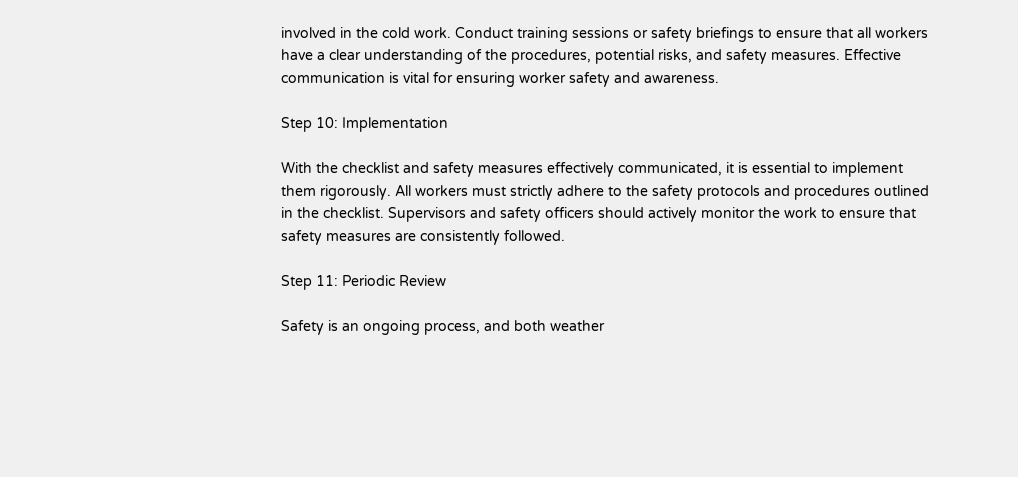involved in the cold work. Conduct training sessions or safety briefings to ensure that all workers have a clear understanding of the procedures, potential risks, and safety measures. Effective communication is vital for ensuring worker safety and awareness.

Step 10: Implementation

With the checklist and safety measures effectively communicated, it is essential to implement them rigorously. All workers must strictly adhere to the safety protocols and procedures outlined in the checklist. Supervisors and safety officers should actively monitor the work to ensure that safety measures are consistently followed.

Step 11: Periodic Review

Safety is an ongoing process, and both weather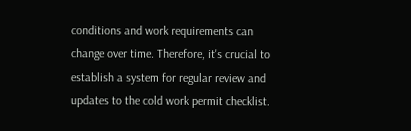conditions and work requirements can change over time. Therefore, it's crucial to establish a system for regular review and updates to the cold work permit checklist.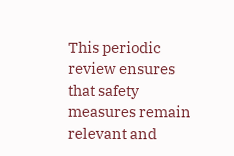This periodic review ensures that safety measures remain relevant and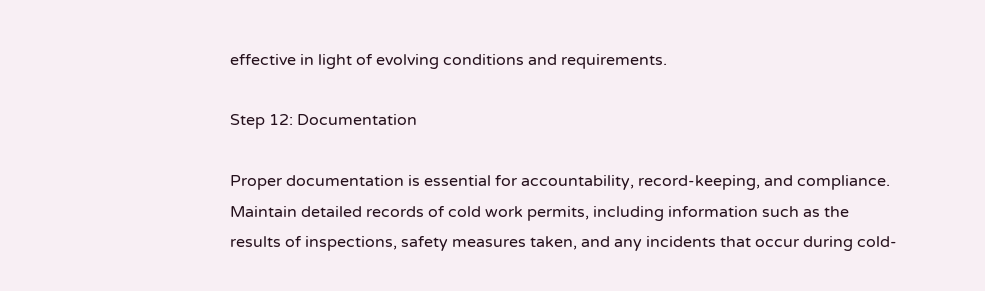effective in light of evolving conditions and requirements.

Step 12: Documentation

Proper documentation is essential for accountability, record-keeping, and compliance. Maintain detailed records of cold work permits, including information such as the results of inspections, safety measures taken, and any incidents that occur during cold-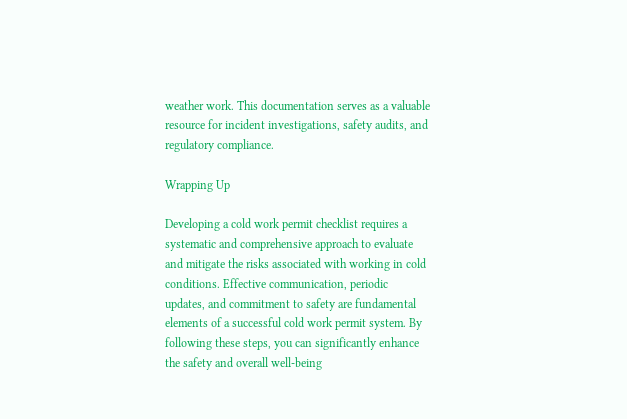weather work. This documentation serves as a valuable resource for incident investigations, safety audits, and regulatory compliance.

Wrapping Up

Developing a cold work permit checklist requires a systematic and comprehensive approach to evaluate and mitigate the risks associated with working in cold conditions. Effective communication, periodic updates, and commitment to safety are fundamental elements of a successful cold work permit system. By following these steps, you can significantly enhance the safety and overall well-being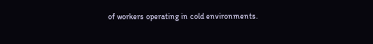of workers operating in cold environments.